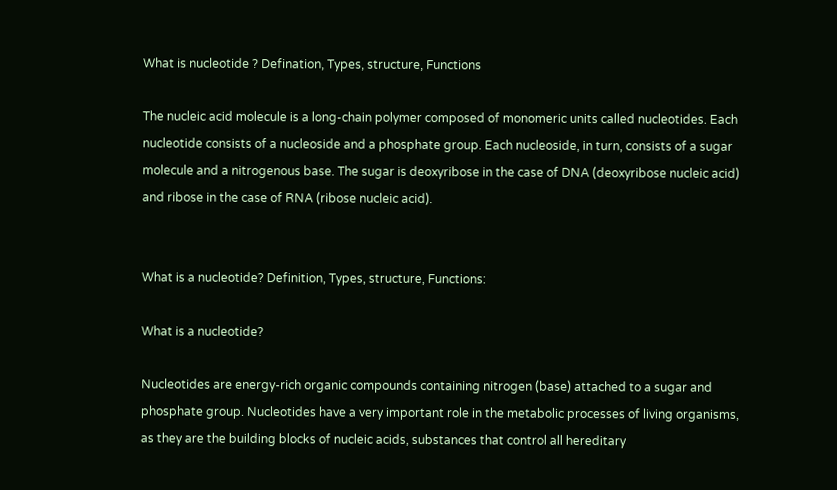What is nucleotide ? Defination, Types, structure, Functions

The nucleic acid molecule is a long-chain polymer composed of monomeric units called nucleotides. Each nucleotide consists of a nucleoside and a phosphate group. Each nucleoside, in turn, consists of a sugar molecule and a nitrogenous base. The sugar is deoxyribose in the case of DNA (deoxyribose nucleic acid) and ribose in the case of RNA (ribose nucleic acid).


What is a nucleotide? Definition, Types, structure, Functions:

What is a nucleotide?

Nucleotides are energy-rich organic compounds containing nitrogen (base) attached to a sugar and phosphate group. Nucleotides have a very important role in the metabolic processes of living organisms, as they are the building blocks of nucleic acids, substances that control all hereditary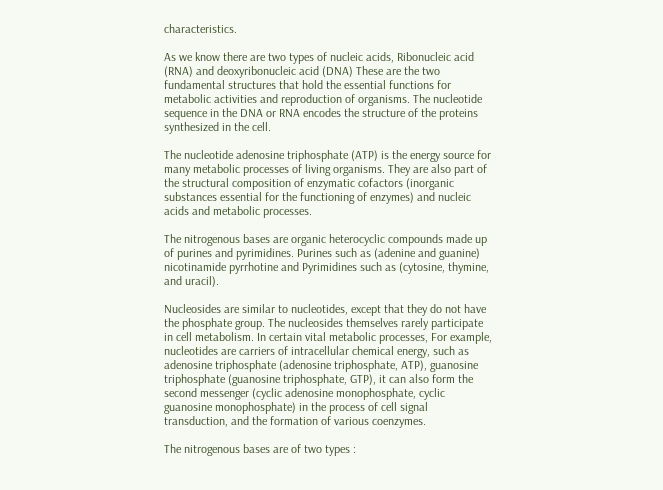characteristics.

As we know there are two types of nucleic acids, Ribonucleic acid (RNA) and deoxyribonucleic acid (DNA) These are the two fundamental structures that hold the essential functions for metabolic activities and reproduction of organisms. The nucleotide sequence in the DNA or RNA encodes the structure of the proteins synthesized in the cell.

The nucleotide adenosine triphosphate (ATP) is the energy source for many metabolic processes of living organisms. They are also part of the structural composition of enzymatic cofactors (inorganic substances essential for the functioning of enzymes) and nucleic acids and metabolic processes.

The nitrogenous bases are organic heterocyclic compounds made up of purines and pyrimidines. Purines such as (adenine and guanine) nicotinamide pyrrhotine and Pyrimidines such as (cytosine, thymine, and uracil).

Nucleosides are similar to nucleotides, except that they do not have the phosphate group. The nucleosides themselves rarely participate in cell metabolism. In certain vital metabolic processes, For example, nucleotides are carriers of intracellular chemical energy, such as adenosine triphosphate (adenosine triphosphate, ATP), guanosine triphosphate (guanosine triphosphate, GTP), it can also form the second messenger (cyclic adenosine monophosphate, cyclic guanosine monophosphate) in the process of cell signal transduction, and the formation of various coenzymes.

The nitrogenous bases are of two types :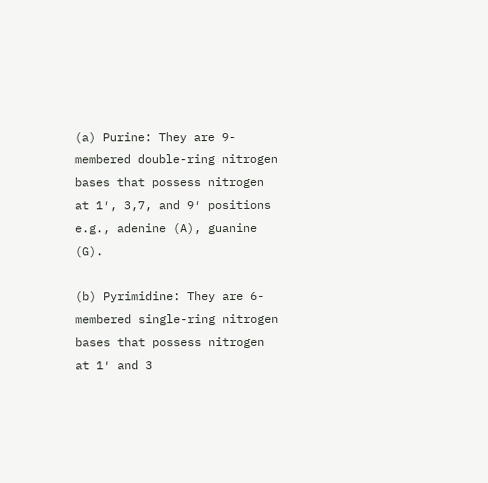(a) Purine: They are 9-membered double-ring nitrogen bases that possess nitrogen at 1′, 3,7, and 9′ positions e.g., adenine (A), guanine (G).

(b) Pyrimidine: They are 6-membered single-ring nitrogen bases that possess nitrogen at 1′ and 3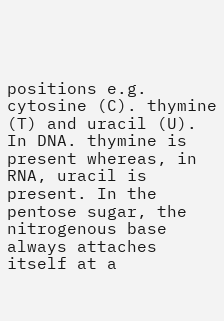positions e.g. cytosine (C). thymine (T) and uracil (U). In DNA. thymine is present whereas, in RNA, uracil is present. In the pentose sugar, the nitrogenous base always attaches itself at a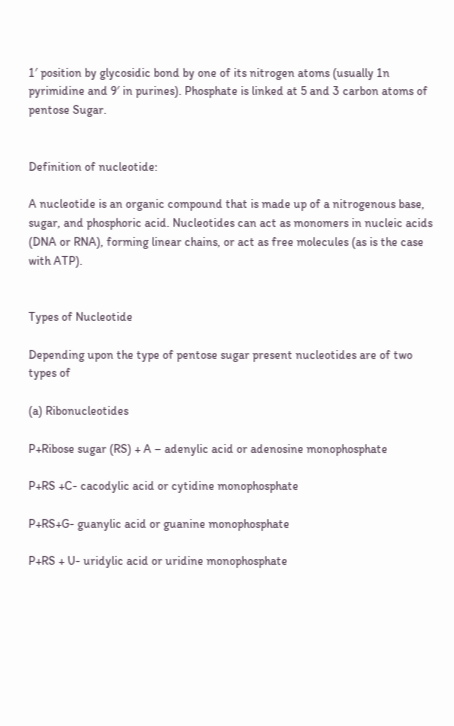1′ position by glycosidic bond by one of its nitrogen atoms (usually 1n pyrimidine and 9′ in purines). Phosphate is linked at 5 and 3 carbon atoms of pentose Sugar.


Definition of nucleotide:

A nucleotide is an organic compound that is made up of a nitrogenous base, sugar, and phosphoric acid. Nucleotides can act as monomers in nucleic acids (DNA or RNA), forming linear chains, or act as free molecules (as is the case with ATP).


Types of Nucleotide

Depending upon the type of pentose sugar present nucleotides are of two types of

(a) Ribonucleotides

P+Ribose sugar (RS) + A – adenylic acid or adenosine monophosphate

P+RS +C- cacodylic acid or cytidine monophosphate

P+RS+G- guanylic acid or guanine monophosphate

P+RS + U- uridylic acid or uridine monophosphate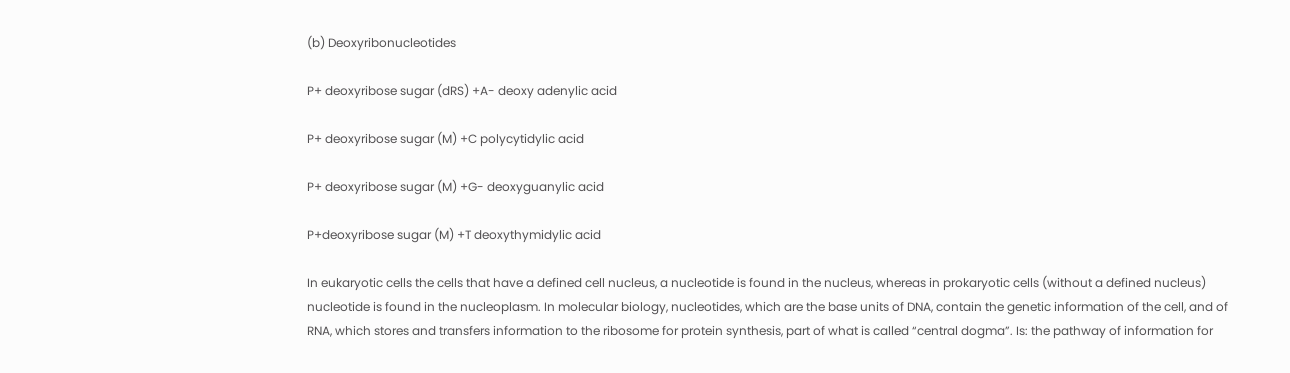(b) Deoxyribonucleotides

P+ deoxyribose sugar (dRS) +A- deoxy adenylic acid

P+ deoxyribose sugar (M) +C polycytidylic acid

P+ deoxyribose sugar (M) +G- deoxyguanylic acid

P+deoxyribose sugar (M) +T deoxythymidylic acid

In eukaryotic cells the cells that have a defined cell nucleus, a nucleotide is found in the nucleus, whereas in prokaryotic cells (without a defined nucleus) nucleotide is found in the nucleoplasm. In molecular biology, nucleotides, which are the base units of DNA, contain the genetic information of the cell, and of RNA, which stores and transfers information to the ribosome for protein synthesis, part of what is called “central dogma”. Is: the pathway of information for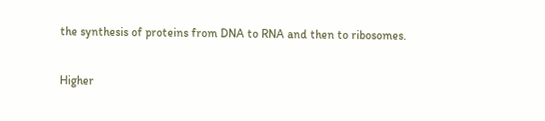the synthesis of proteins from DNA to RNA and then to ribosomes.

Higher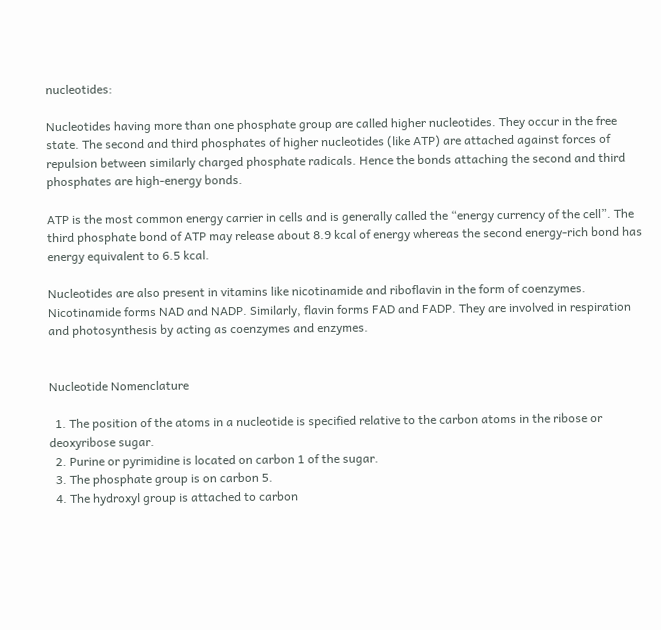nucleotides:

Nucleotides having more than one phosphate group are called higher nucleotides. They occur in the free state. The second and third phosphates of higher nucleotides (like ATP) are attached against forces of repulsion between similarly charged phosphate radicals. Hence the bonds attaching the second and third phosphates are high-energy bonds.

ATP is the most common energy carrier in cells and is generally called the “energy currency of the cell”. The third phosphate bond of ATP may release about 8.9 kcal of energy whereas the second energy-rich bond has energy equivalent to 6.5 kcal.

Nucleotides are also present in vitamins like nicotinamide and riboflavin in the form of coenzymes. Nicotinamide forms NAD and NADP. Similarly, flavin forms FAD and FADP. They are involved in respiration and photosynthesis by acting as coenzymes and enzymes.


Nucleotide Nomenclature

  1. The position of the atoms in a nucleotide is specified relative to the carbon atoms in the ribose or deoxyribose sugar.
  2. Purine or pyrimidine is located on carbon 1 of the sugar.
  3. The phosphate group is on carbon 5.
  4. The hydroxyl group is attached to carbon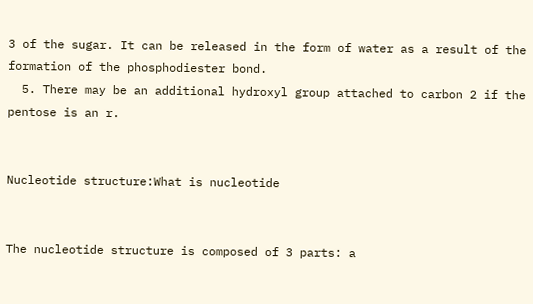3 of the sugar. It can be released in the form of water as a result of the formation of the phosphodiester bond.
  5. There may be an additional hydroxyl group attached to carbon 2 if the pentose is an r.


Nucleotide structure:What is nucleotide


The nucleotide structure is composed of 3 parts: a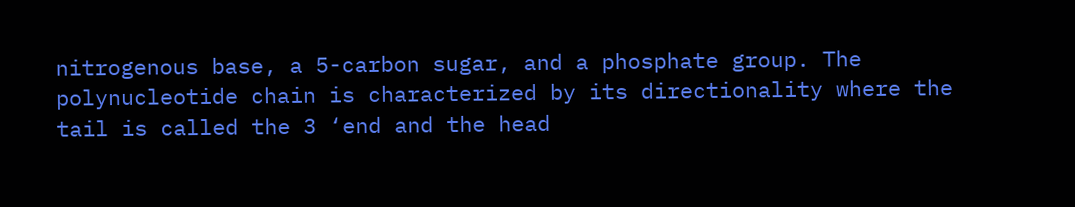nitrogenous base, a 5-carbon sugar, and a phosphate group. The polynucleotide chain is characterized by its directionality where the tail is called the 3 ‘end and the head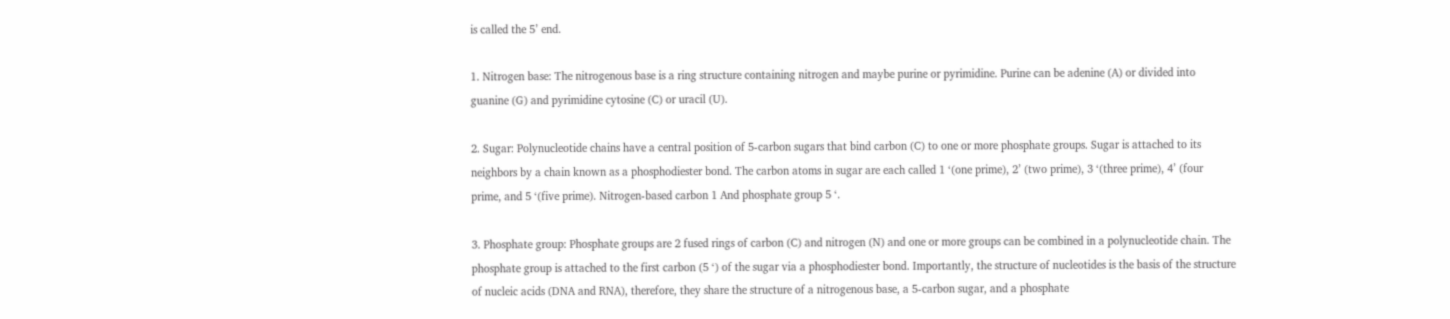is called the 5’ end.

1. Nitrogen base: The nitrogenous base is a ring structure containing nitrogen and maybe purine or pyrimidine. Purine can be adenine (A) or divided into guanine (G) and pyrimidine cytosine (C) or uracil (U).

2. Sugar: Polynucleotide chains have a central position of 5-carbon sugars that bind carbon (C) to one or more phosphate groups. Sugar is attached to its neighbors by a chain known as a phosphodiester bond. The carbon atoms in sugar are each called 1 ‘(one prime), 2’ (two prime), 3 ‘(three prime), 4’ (four prime, and 5 ‘(five prime). Nitrogen-based carbon 1 And phosphate group 5 ‘.

3. Phosphate group: Phosphate groups are 2 fused rings of carbon (C) and nitrogen (N) and one or more groups can be combined in a polynucleotide chain. The phosphate group is attached to the first carbon (5 ‘) of the sugar via a phosphodiester bond. Importantly, the structure of nucleotides is the basis of the structure of nucleic acids (DNA and RNA), therefore, they share the structure of a nitrogenous base, a 5-carbon sugar, and a phosphate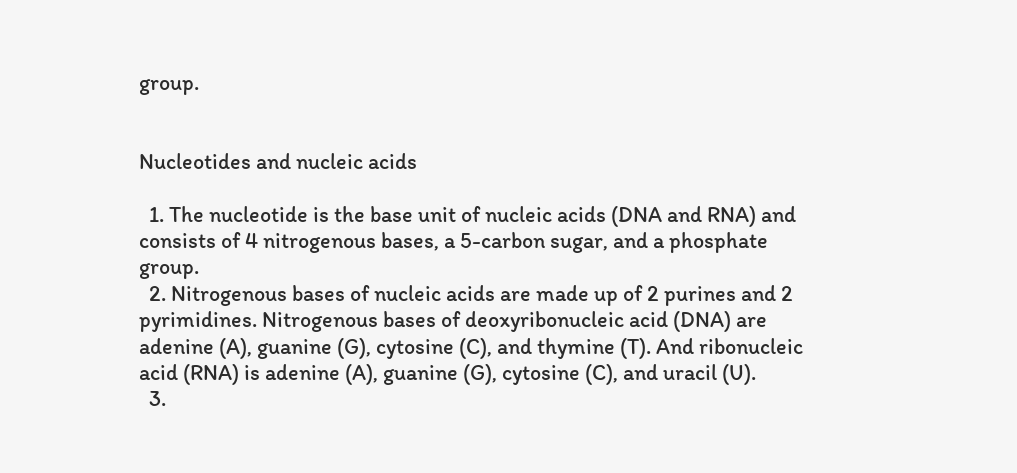group.


Nucleotides and nucleic acids

  1. The nucleotide is the base unit of nucleic acids (DNA and RNA) and consists of 4 nitrogenous bases, a 5-carbon sugar, and a phosphate group.
  2. Nitrogenous bases of nucleic acids are made up of 2 purines and 2 pyrimidines. Nitrogenous bases of deoxyribonucleic acid (DNA) are adenine (A), guanine (G), cytosine (C), and thymine (T). And ribonucleic acid (RNA) is adenine (A), guanine (G), cytosine (C), and uracil (U).
  3.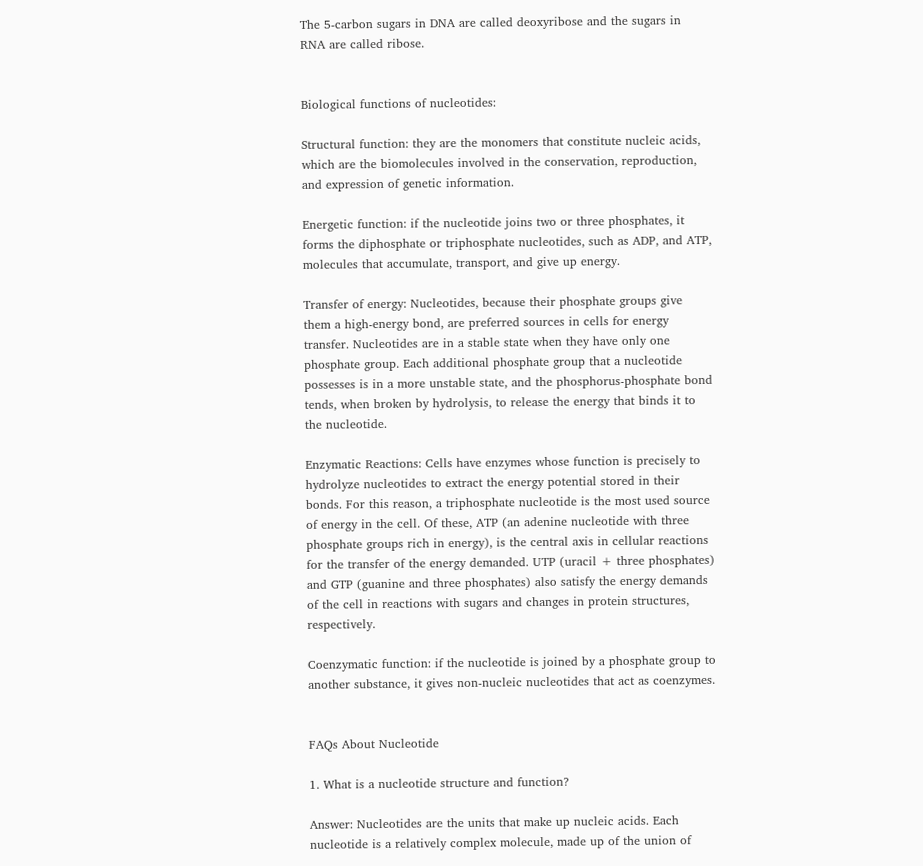The 5-carbon sugars in DNA are called deoxyribose and the sugars in RNA are called ribose.


Biological functions of nucleotides:

Structural function: they are the monomers that constitute nucleic acids, which are the biomolecules involved in the conservation, reproduction, and expression of genetic information.

Energetic function: if the nucleotide joins two or three phosphates, it forms the diphosphate or triphosphate nucleotides, such as ADP, and ATP, molecules that accumulate, transport, and give up energy.

Transfer of energy: Nucleotides, because their phosphate groups give them a high-energy bond, are preferred sources in cells for energy transfer. Nucleotides are in a stable state when they have only one phosphate group. Each additional phosphate group that a nucleotide possesses is in a more unstable state, and the phosphorus-phosphate bond tends, when broken by hydrolysis, to release the energy that binds it to the nucleotide.

Enzymatic Reactions: Cells have enzymes whose function is precisely to hydrolyze nucleotides to extract the energy potential stored in their bonds. For this reason, a triphosphate nucleotide is the most used source of energy in the cell. Of these, ATP (an adenine nucleotide with three phosphate groups rich in energy), is the central axis in cellular reactions for the transfer of the energy demanded. UTP (uracil + three phosphates) and GTP (guanine and three phosphates) also satisfy the energy demands of the cell in reactions with sugars and changes in protein structures, respectively.

Coenzymatic function: if the nucleotide is joined by a phosphate group to another substance, it gives non-nucleic nucleotides that act as coenzymes.


FAQs About Nucleotide

1. What is a nucleotide structure and function?

Answer: Nucleotides are the units that make up nucleic acids. Each nucleotide is a relatively complex molecule, made up of the union of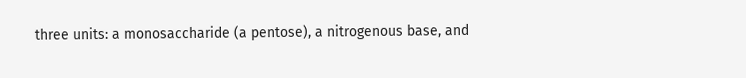three units: a monosaccharide (a pentose), a nitrogenous base, and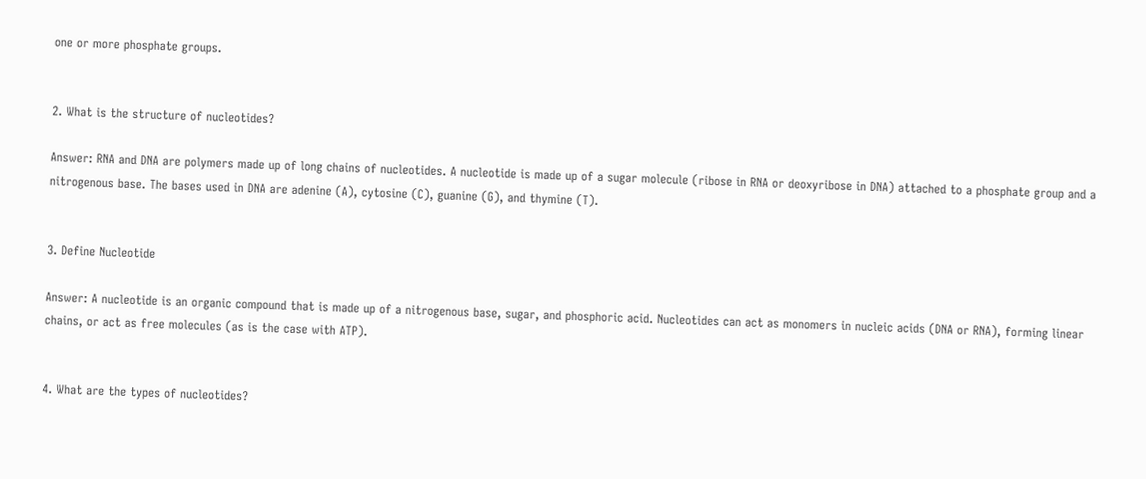one or more phosphate groups.


2. What is the structure of nucleotides?

Answer: RNA and DNA are polymers made up of long chains of nucleotides. A nucleotide is made up of a sugar molecule (ribose in RNA or deoxyribose in DNA) attached to a phosphate group and a nitrogenous base. The bases used in DNA are adenine (A), cytosine (C), guanine (G), and thymine (T).


3. Define Nucleotide

Answer: A nucleotide is an organic compound that is made up of a nitrogenous base, sugar, and phosphoric acid. Nucleotides can act as monomers in nucleic acids (DNA or RNA), forming linear chains, or act as free molecules (as is the case with ATP).


4. What are the types of nucleotides?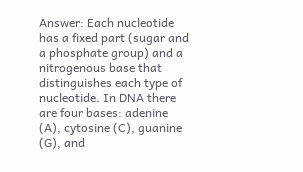Answer: Each nucleotide has a fixed part (sugar and a phosphate group) and a nitrogenous base that distinguishes each type of nucleotide. In DNA there are four bases: adenine (A), cytosine (C), guanine (G), and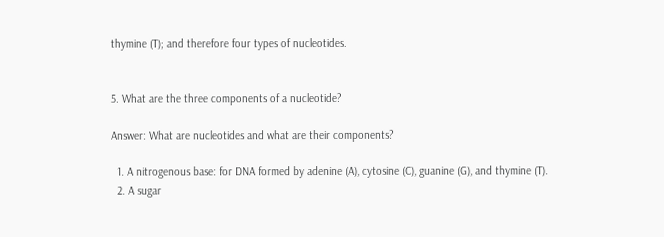thymine (T); and therefore four types of nucleotides.


5. What are the three components of a nucleotide?

Answer: What are nucleotides and what are their components?

  1. A nitrogenous base: for DNA formed by adenine (A), cytosine (C), guanine (G), and thymine (T).
  2. A sugar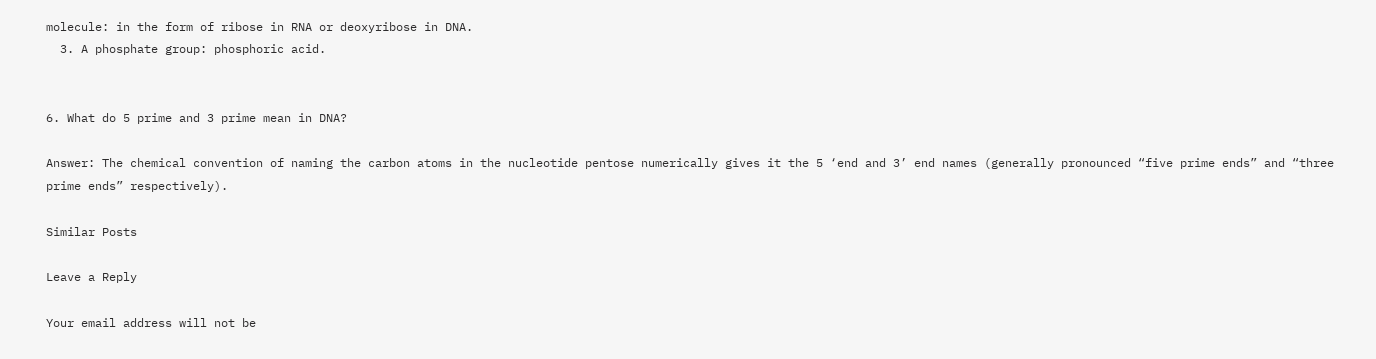molecule: in the form of ribose in RNA or deoxyribose in DNA.
  3. A phosphate group: phosphoric acid.


6. What do 5 prime and 3 prime mean in DNA?

Answer: The chemical convention of naming the carbon atoms in the nucleotide pentose numerically gives it the 5 ‘end and 3’ end names (generally pronounced “five prime ends” and “three prime ends” respectively).

Similar Posts

Leave a Reply

Your email address will not be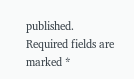published. Required fields are marked *